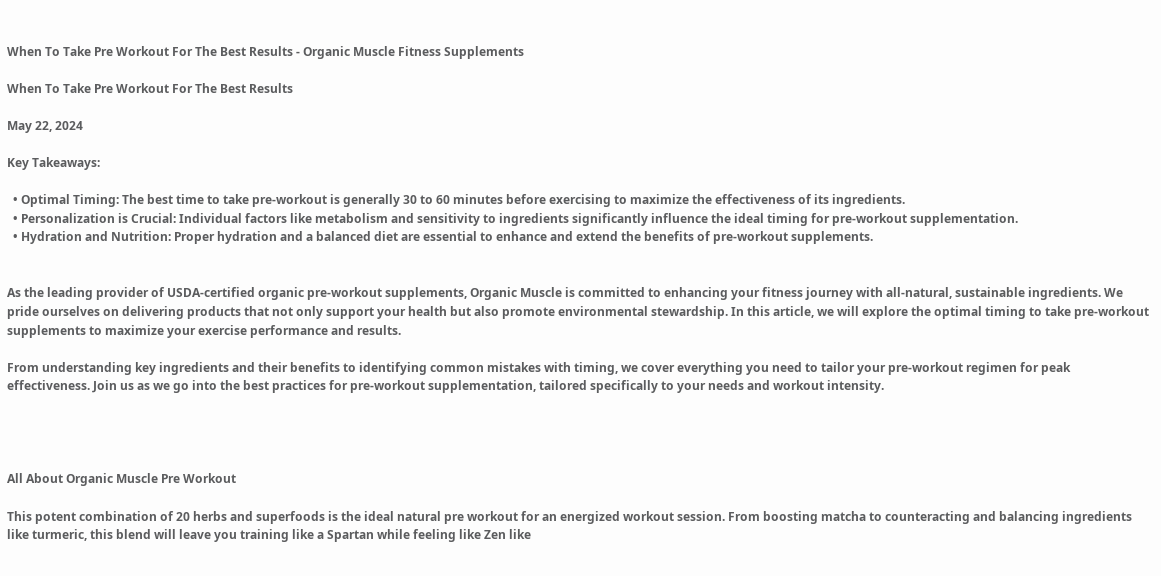When To Take Pre Workout For The Best Results - Organic Muscle Fitness Supplements

When To Take Pre Workout For The Best Results

May 22, 2024

Key Takeaways:

  • Optimal Timing: The best time to take pre-workout is generally 30 to 60 minutes before exercising to maximize the effectiveness of its ingredients.
  • Personalization is Crucial: Individual factors like metabolism and sensitivity to ingredients significantly influence the ideal timing for pre-workout supplementation.
  • Hydration and Nutrition: Proper hydration and a balanced diet are essential to enhance and extend the benefits of pre-workout supplements.


As the leading provider of USDA-certified organic pre-workout supplements, Organic Muscle is committed to enhancing your fitness journey with all-natural, sustainable ingredients. We pride ourselves on delivering products that not only support your health but also promote environmental stewardship. In this article, we will explore the optimal timing to take pre-workout supplements to maximize your exercise performance and results.

From understanding key ingredients and their benefits to identifying common mistakes with timing, we cover everything you need to tailor your pre-workout regimen for peak effectiveness. Join us as we go into the best practices for pre-workout supplementation, tailored specifically to your needs and workout intensity.




All About Organic Muscle Pre Workout

This potent combination of 20 herbs and superfoods is the ideal natural pre workout for an energized workout session. From boosting matcha to counteracting and balancing ingredients like turmeric, this blend will leave you training like a Spartan while feeling like Zen like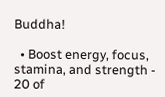Buddha!

  • Boost energy, focus, stamina, and strength - 20 of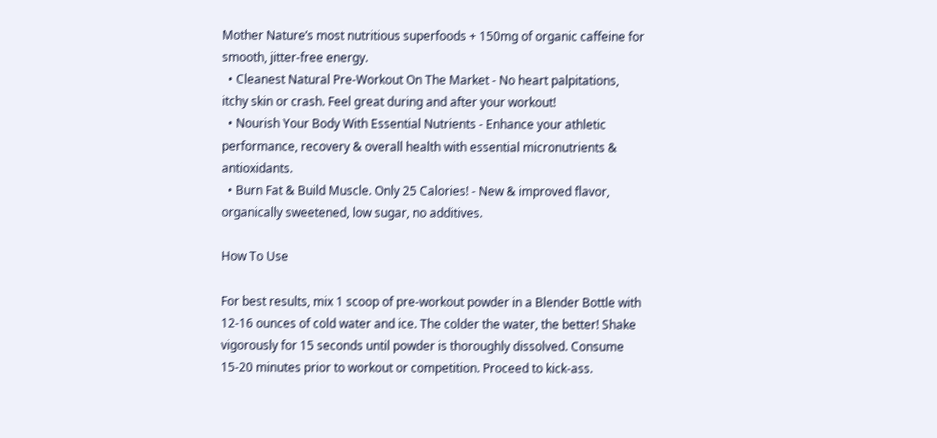Mother Nature’s most nutritious superfoods + 150mg of organic caffeine for smooth, jitter-free energy.
  • Cleanest Natural Pre-Workout On The Market - No heart palpitations, itchy skin or crash. Feel great during and after your workout!
  • Nourish Your Body With Essential Nutrients - Enhance your athletic performance, recovery & overall health with essential micronutrients & antioxidants.
  • Burn Fat & Build Muscle. Only 25 Calories! - New & improved flavor, organically sweetened, low sugar, no additives.

How To Use

For best results, mix 1 scoop of pre-workout powder in a Blender Bottle with 12-16 ounces of cold water and ice. The colder the water, the better! Shake vigorously for 15 seconds until powder is thoroughly dissolved. Consume 15-20 minutes prior to workout or competition. Proceed to kick-ass.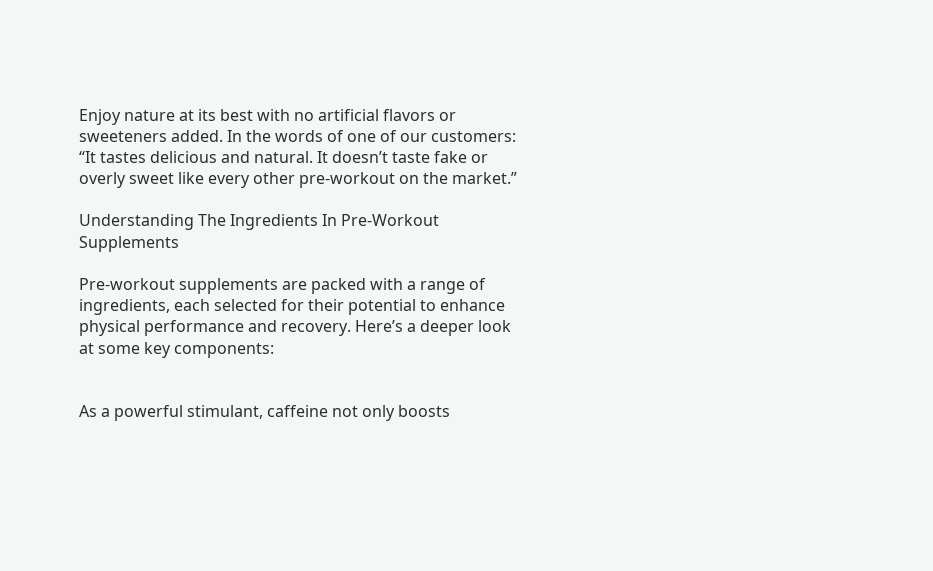Enjoy nature at its best with no artificial flavors or sweeteners added. In the words of one of our customers: “It tastes delicious and natural. It doesn’t taste fake or overly sweet like every other pre-workout on the market.”

Understanding The Ingredients In Pre-Workout Supplements

Pre-workout supplements are packed with a range of ingredients, each selected for their potential to enhance physical performance and recovery. Here’s a deeper look at some key components:


As a powerful stimulant, caffeine not only boosts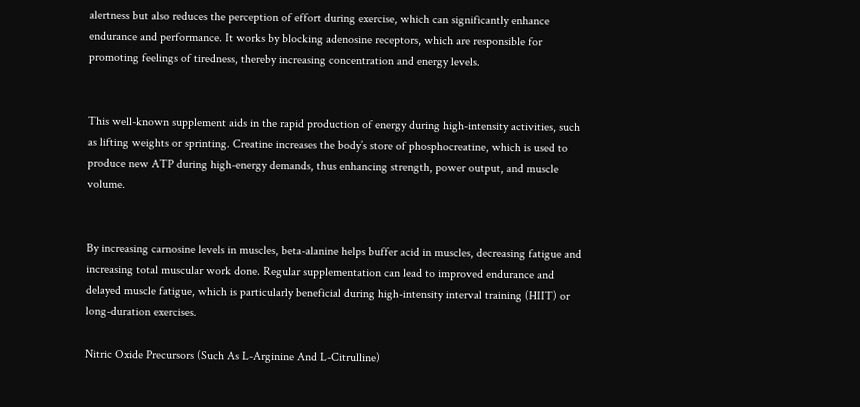alertness but also reduces the perception of effort during exercise, which can significantly enhance endurance and performance. It works by blocking adenosine receptors, which are responsible for promoting feelings of tiredness, thereby increasing concentration and energy levels.


This well-known supplement aids in the rapid production of energy during high-intensity activities, such as lifting weights or sprinting. Creatine increases the body’s store of phosphocreatine, which is used to produce new ATP during high-energy demands, thus enhancing strength, power output, and muscle volume.


By increasing carnosine levels in muscles, beta-alanine helps buffer acid in muscles, decreasing fatigue and increasing total muscular work done. Regular supplementation can lead to improved endurance and delayed muscle fatigue, which is particularly beneficial during high-intensity interval training (HIIT) or long-duration exercises.

Nitric Oxide Precursors (Such As L-Arginine And L-Citrulline)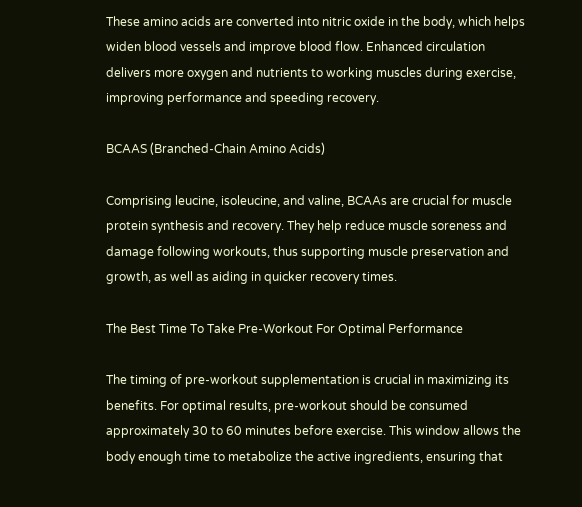These amino acids are converted into nitric oxide in the body, which helps widen blood vessels and improve blood flow. Enhanced circulation delivers more oxygen and nutrients to working muscles during exercise, improving performance and speeding recovery.

BCAAS (Branched-Chain Amino Acids)

Comprising leucine, isoleucine, and valine, BCAAs are crucial for muscle protein synthesis and recovery. They help reduce muscle soreness and damage following workouts, thus supporting muscle preservation and growth, as well as aiding in quicker recovery times.

The Best Time To Take Pre-Workout For Optimal Performance

The timing of pre-workout supplementation is crucial in maximizing its benefits. For optimal results, pre-workout should be consumed approximately 30 to 60 minutes before exercise. This window allows the body enough time to metabolize the active ingredients, ensuring that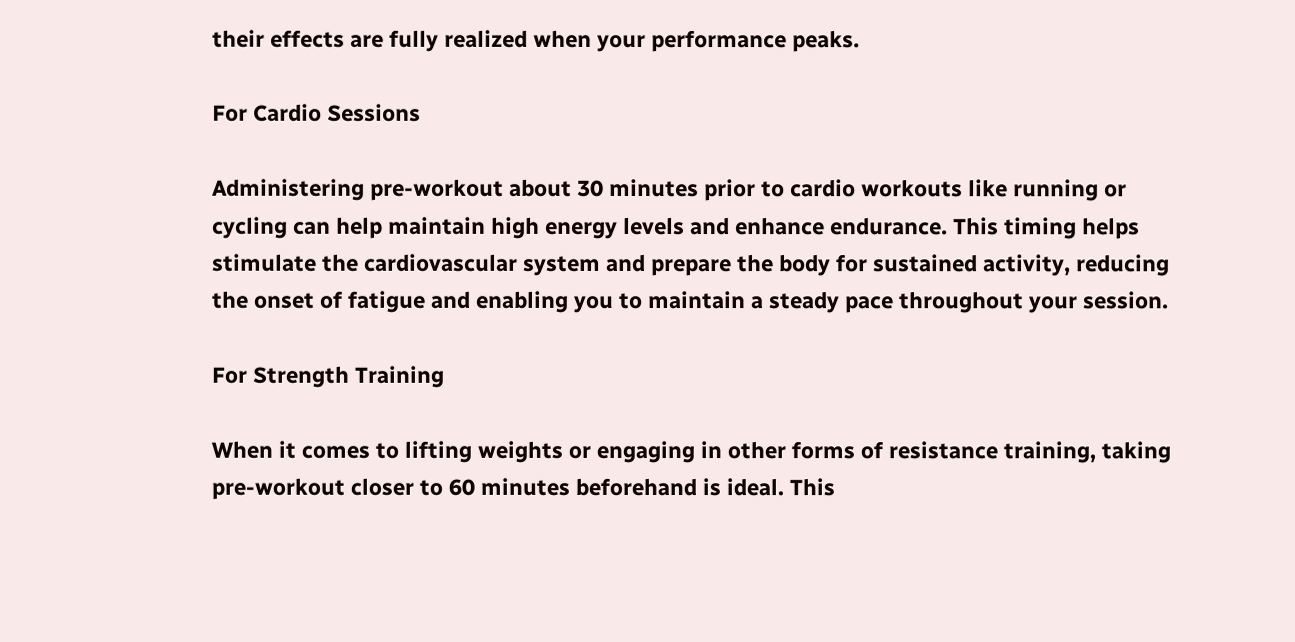their effects are fully realized when your performance peaks.

For Cardio Sessions

Administering pre-workout about 30 minutes prior to cardio workouts like running or cycling can help maintain high energy levels and enhance endurance. This timing helps stimulate the cardiovascular system and prepare the body for sustained activity, reducing the onset of fatigue and enabling you to maintain a steady pace throughout your session.

For Strength Training

When it comes to lifting weights or engaging in other forms of resistance training, taking pre-workout closer to 60 minutes beforehand is ideal. This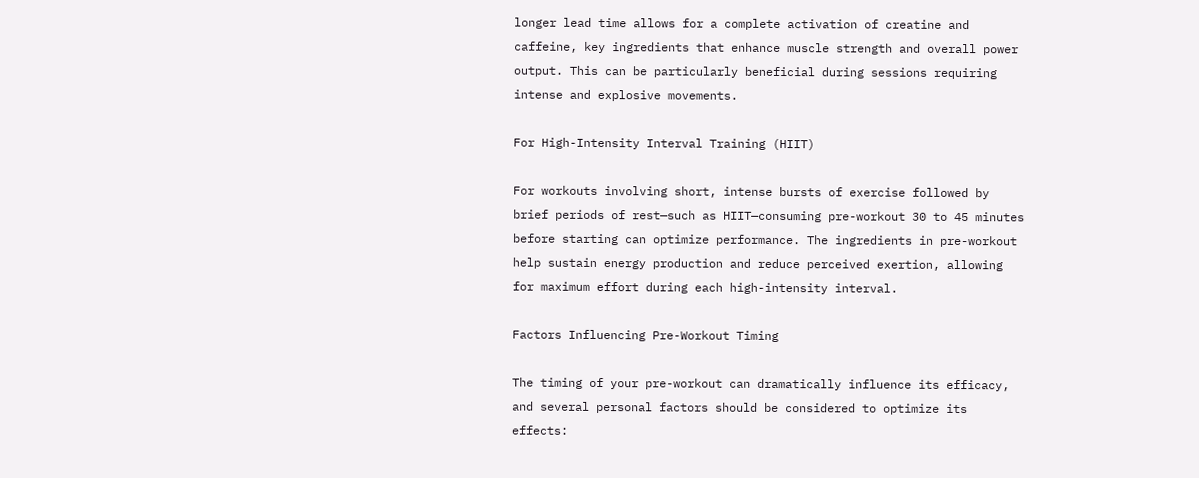longer lead time allows for a complete activation of creatine and caffeine, key ingredients that enhance muscle strength and overall power output. This can be particularly beneficial during sessions requiring intense and explosive movements.

For High-Intensity Interval Training (HIIT)

For workouts involving short, intense bursts of exercise followed by brief periods of rest—such as HIIT—consuming pre-workout 30 to 45 minutes before starting can optimize performance. The ingredients in pre-workout help sustain energy production and reduce perceived exertion, allowing for maximum effort during each high-intensity interval.

Factors Influencing Pre-Workout Timing

The timing of your pre-workout can dramatically influence its efficacy, and several personal factors should be considered to optimize its effects: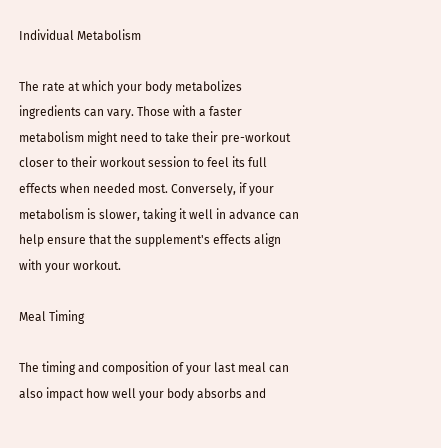Individual Metabolism

The rate at which your body metabolizes ingredients can vary. Those with a faster metabolism might need to take their pre-workout closer to their workout session to feel its full effects when needed most. Conversely, if your metabolism is slower, taking it well in advance can help ensure that the supplement's effects align with your workout.

Meal Timing

The timing and composition of your last meal can also impact how well your body absorbs and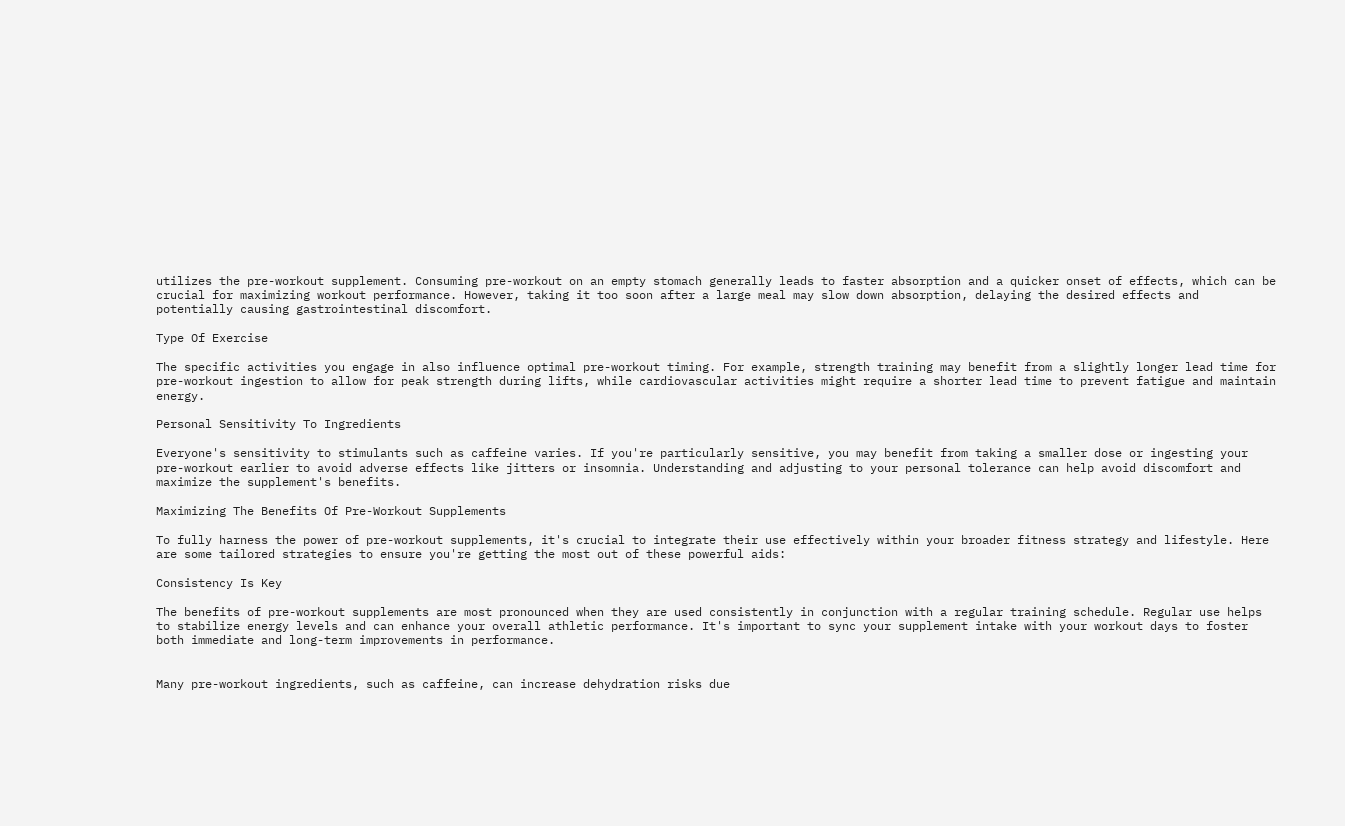utilizes the pre-workout supplement. Consuming pre-workout on an empty stomach generally leads to faster absorption and a quicker onset of effects, which can be crucial for maximizing workout performance. However, taking it too soon after a large meal may slow down absorption, delaying the desired effects and potentially causing gastrointestinal discomfort.

Type Of Exercise

The specific activities you engage in also influence optimal pre-workout timing. For example, strength training may benefit from a slightly longer lead time for pre-workout ingestion to allow for peak strength during lifts, while cardiovascular activities might require a shorter lead time to prevent fatigue and maintain energy.

Personal Sensitivity To Ingredients

Everyone's sensitivity to stimulants such as caffeine varies. If you're particularly sensitive, you may benefit from taking a smaller dose or ingesting your pre-workout earlier to avoid adverse effects like jitters or insomnia. Understanding and adjusting to your personal tolerance can help avoid discomfort and maximize the supplement's benefits.

Maximizing The Benefits Of Pre-Workout Supplements

To fully harness the power of pre-workout supplements, it's crucial to integrate their use effectively within your broader fitness strategy and lifestyle. Here are some tailored strategies to ensure you're getting the most out of these powerful aids:

Consistency Is Key

The benefits of pre-workout supplements are most pronounced when they are used consistently in conjunction with a regular training schedule. Regular use helps to stabilize energy levels and can enhance your overall athletic performance. It's important to sync your supplement intake with your workout days to foster both immediate and long-term improvements in performance.


Many pre-workout ingredients, such as caffeine, can increase dehydration risks due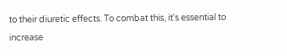to their diuretic effects. To combat this, it's essential to increase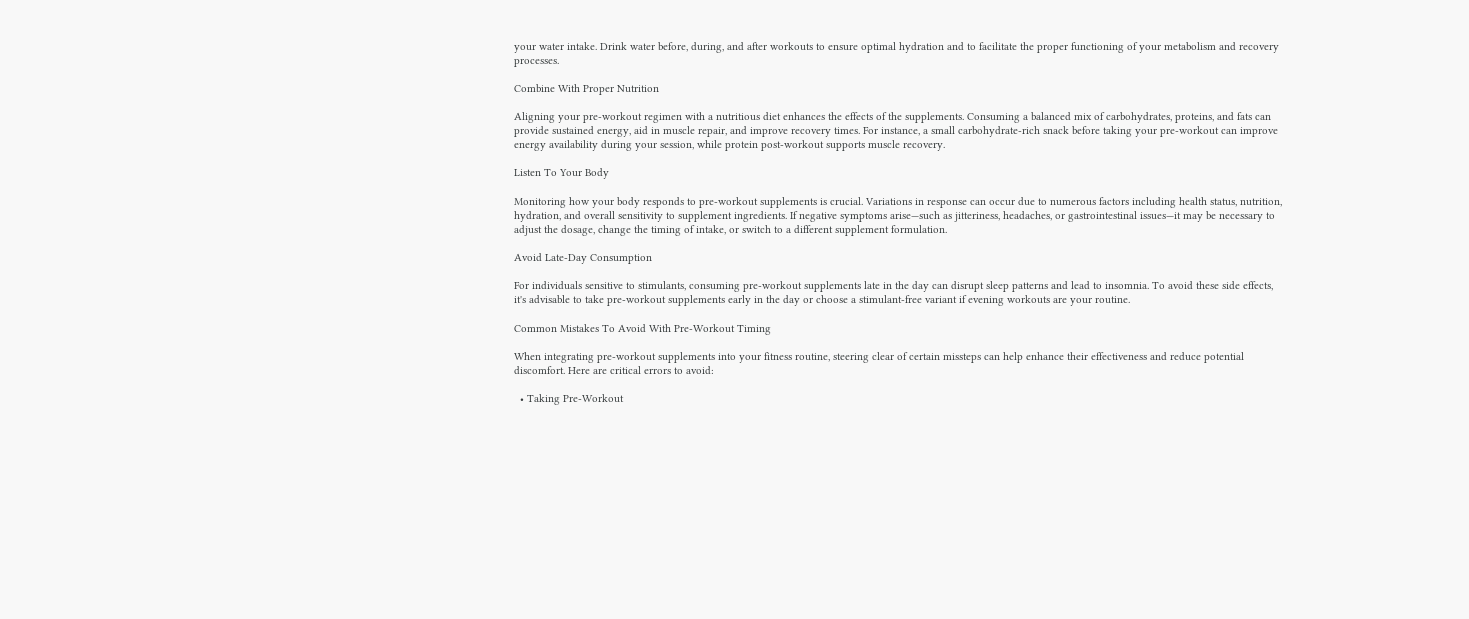your water intake. Drink water before, during, and after workouts to ensure optimal hydration and to facilitate the proper functioning of your metabolism and recovery processes.

Combine With Proper Nutrition

Aligning your pre-workout regimen with a nutritious diet enhances the effects of the supplements. Consuming a balanced mix of carbohydrates, proteins, and fats can provide sustained energy, aid in muscle repair, and improve recovery times. For instance, a small carbohydrate-rich snack before taking your pre-workout can improve energy availability during your session, while protein post-workout supports muscle recovery.

Listen To Your Body

Monitoring how your body responds to pre-workout supplements is crucial. Variations in response can occur due to numerous factors including health status, nutrition, hydration, and overall sensitivity to supplement ingredients. If negative symptoms arise—such as jitteriness, headaches, or gastrointestinal issues—it may be necessary to adjust the dosage, change the timing of intake, or switch to a different supplement formulation.

Avoid Late-Day Consumption

For individuals sensitive to stimulants, consuming pre-workout supplements late in the day can disrupt sleep patterns and lead to insomnia. To avoid these side effects, it's advisable to take pre-workout supplements early in the day or choose a stimulant-free variant if evening workouts are your routine.

Common Mistakes To Avoid With Pre-Workout Timing

When integrating pre-workout supplements into your fitness routine, steering clear of certain missteps can help enhance their effectiveness and reduce potential discomfort. Here are critical errors to avoid:

  • Taking Pre-Workout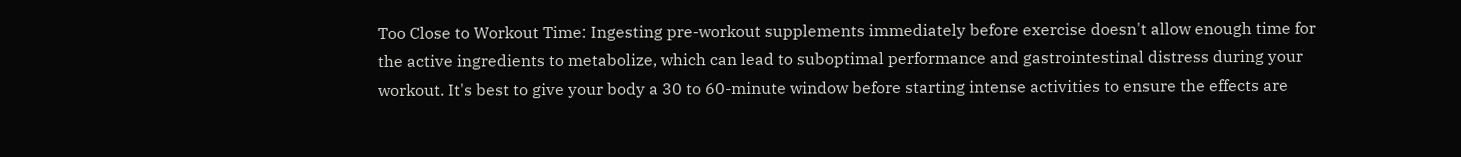Too Close to Workout Time: Ingesting pre-workout supplements immediately before exercise doesn't allow enough time for the active ingredients to metabolize, which can lead to suboptimal performance and gastrointestinal distress during your workout. It's best to give your body a 30 to 60-minute window before starting intense activities to ensure the effects are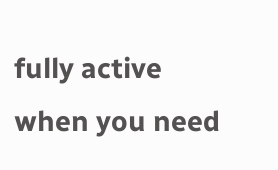fully active when you need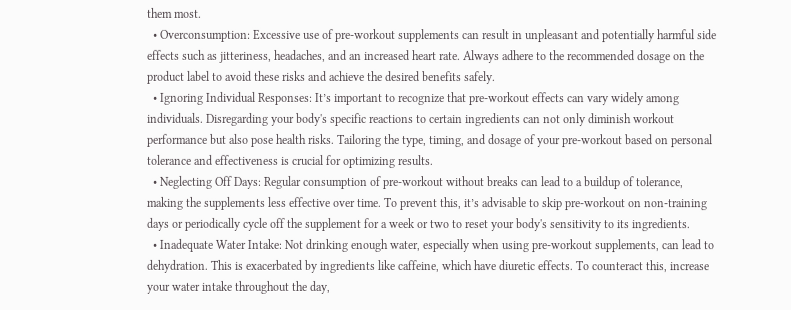them most.
  • Overconsumption: Excessive use of pre-workout supplements can result in unpleasant and potentially harmful side effects such as jitteriness, headaches, and an increased heart rate. Always adhere to the recommended dosage on the product label to avoid these risks and achieve the desired benefits safely.
  • Ignoring Individual Responses: It’s important to recognize that pre-workout effects can vary widely among individuals. Disregarding your body's specific reactions to certain ingredients can not only diminish workout performance but also pose health risks. Tailoring the type, timing, and dosage of your pre-workout based on personal tolerance and effectiveness is crucial for optimizing results.
  • Neglecting Off Days: Regular consumption of pre-workout without breaks can lead to a buildup of tolerance, making the supplements less effective over time. To prevent this, it’s advisable to skip pre-workout on non-training days or periodically cycle off the supplement for a week or two to reset your body's sensitivity to its ingredients.
  • Inadequate Water Intake: Not drinking enough water, especially when using pre-workout supplements, can lead to dehydration. This is exacerbated by ingredients like caffeine, which have diuretic effects. To counteract this, increase your water intake throughout the day,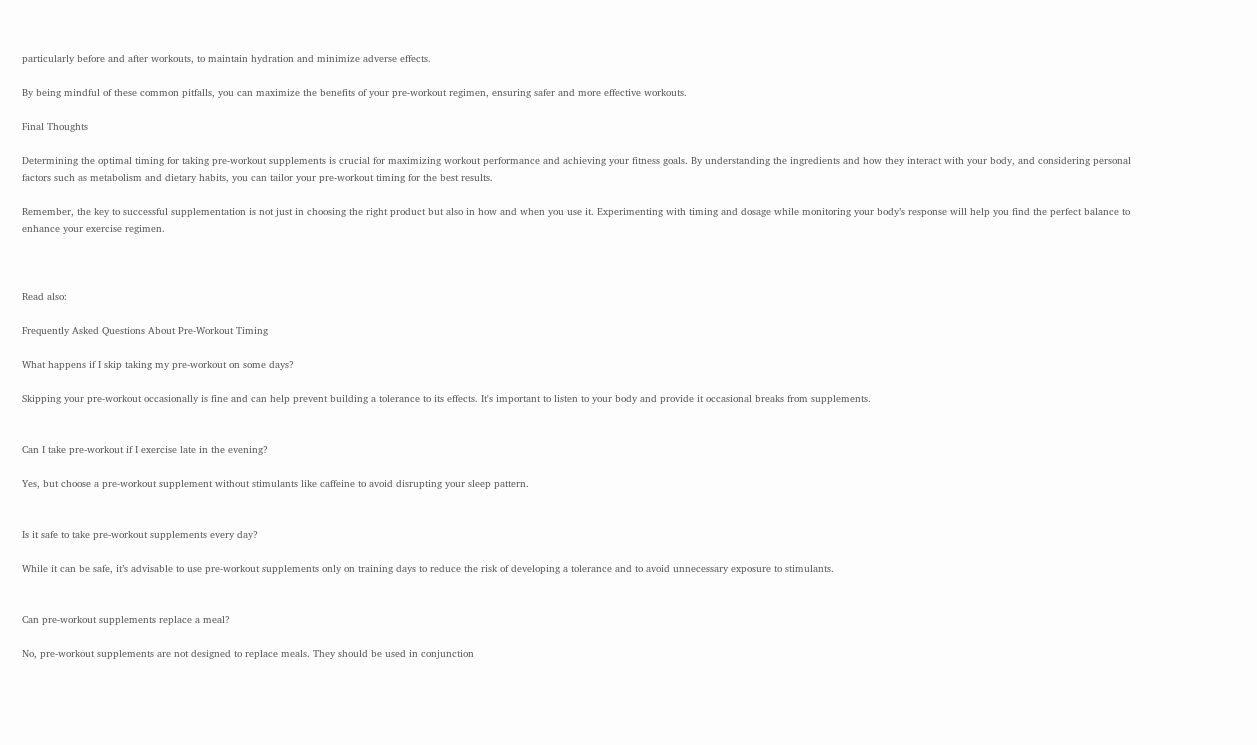particularly before and after workouts, to maintain hydration and minimize adverse effects.

By being mindful of these common pitfalls, you can maximize the benefits of your pre-workout regimen, ensuring safer and more effective workouts.

Final Thoughts

Determining the optimal timing for taking pre-workout supplements is crucial for maximizing workout performance and achieving your fitness goals. By understanding the ingredients and how they interact with your body, and considering personal factors such as metabolism and dietary habits, you can tailor your pre-workout timing for the best results.

Remember, the key to successful supplementation is not just in choosing the right product but also in how and when you use it. Experimenting with timing and dosage while monitoring your body’s response will help you find the perfect balance to enhance your exercise regimen.



Read also:

Frequently Asked Questions About Pre-Workout Timing

What happens if I skip taking my pre-workout on some days?

Skipping your pre-workout occasionally is fine and can help prevent building a tolerance to its effects. It's important to listen to your body and provide it occasional breaks from supplements.


Can I take pre-workout if I exercise late in the evening?

Yes, but choose a pre-workout supplement without stimulants like caffeine to avoid disrupting your sleep pattern.


Is it safe to take pre-workout supplements every day?

While it can be safe, it’s advisable to use pre-workout supplements only on training days to reduce the risk of developing a tolerance and to avoid unnecessary exposure to stimulants.


Can pre-workout supplements replace a meal?

No, pre-workout supplements are not designed to replace meals. They should be used in conjunction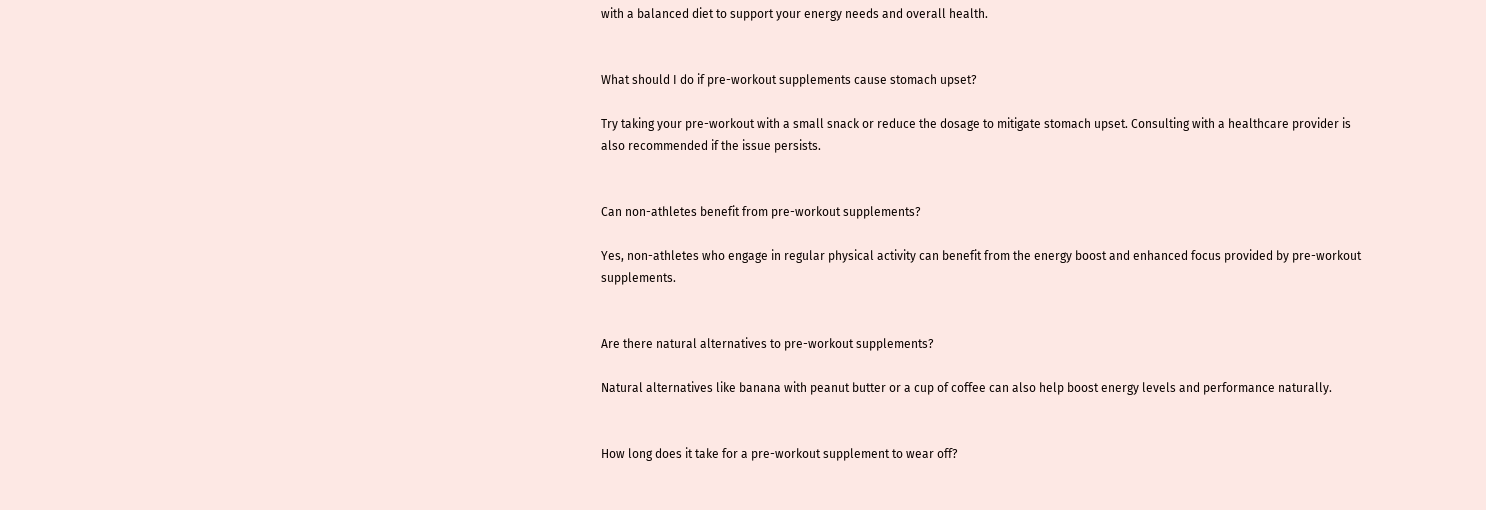with a balanced diet to support your energy needs and overall health.


What should I do if pre-workout supplements cause stomach upset?

Try taking your pre-workout with a small snack or reduce the dosage to mitigate stomach upset. Consulting with a healthcare provider is also recommended if the issue persists.


Can non-athletes benefit from pre-workout supplements?

Yes, non-athletes who engage in regular physical activity can benefit from the energy boost and enhanced focus provided by pre-workout supplements.


Are there natural alternatives to pre-workout supplements?

Natural alternatives like banana with peanut butter or a cup of coffee can also help boost energy levels and performance naturally.


How long does it take for a pre-workout supplement to wear off?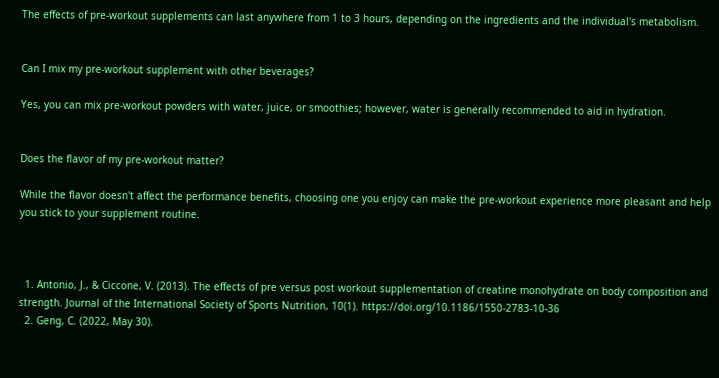The effects of pre-workout supplements can last anywhere from 1 to 3 hours, depending on the ingredients and the individual's metabolism.


Can I mix my pre-workout supplement with other beverages?

Yes, you can mix pre-workout powders with water, juice, or smoothies; however, water is generally recommended to aid in hydration.


Does the flavor of my pre-workout matter?

While the flavor doesn't affect the performance benefits, choosing one you enjoy can make the pre-workout experience more pleasant and help you stick to your supplement routine.



  1. Antonio, J., & Ciccone, V. (2013). The effects of pre versus post workout supplementation of creatine monohydrate on body composition and strength. Journal of the International Society of Sports Nutrition, 10(1). https://doi.org/10.1186/1550-2783-10-36
  2. Geng, C. (2022, May 30).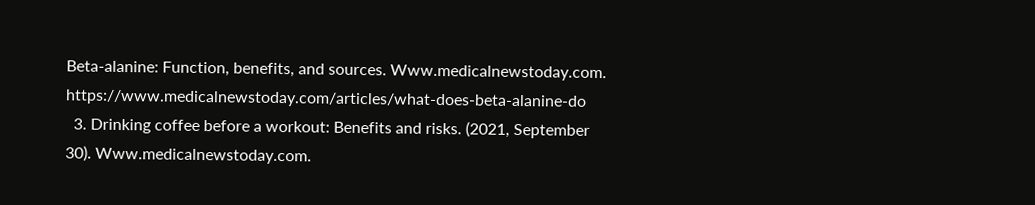Beta-alanine: Function, benefits, and sources. Www.medicalnewstoday.com. https://www.medicalnewstoday.com/articles/what-does-beta-alanine-do
  3. Drinking coffee before a workout: Benefits and risks. (2021, September 30). Www.medicalnewstoday.com.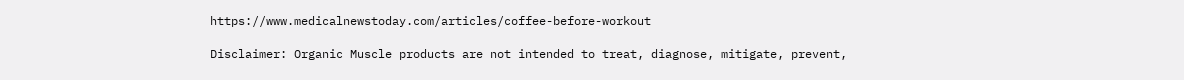https://www.medicalnewstoday.com/articles/coffee-before-workout

Disclaimer: Organic Muscle products are not intended to treat, diagnose, mitigate, prevent,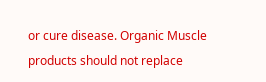or cure disease. Organic Muscle products should not replace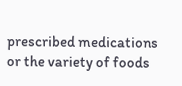prescribed medications or the variety of foods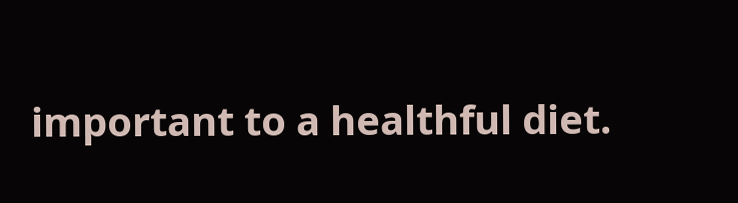important to a healthful diet.